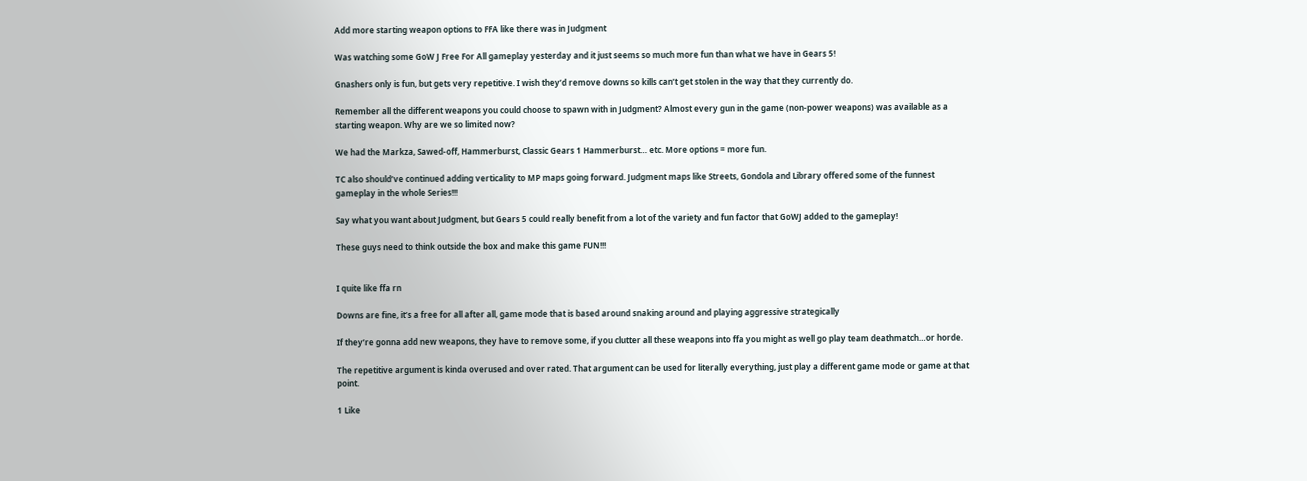Add more starting weapon options to FFA like there was in Judgment

Was watching some GoW J Free For All gameplay yesterday and it just seems so much more fun than what we have in Gears 5!

Gnashers only is fun, but gets very repetitive. I wish they’d remove downs so kills can’t get stolen in the way that they currently do.

Remember all the different weapons you could choose to spawn with in Judgment? Almost every gun in the game (non-power weapons) was available as a starting weapon. Why are we so limited now?

We had the Markza, Sawed-off, Hammerburst, Classic Gears 1 Hammerburst… etc. More options = more fun.

TC also should’ve continued adding verticality to MP maps going forward. Judgment maps like Streets, Gondola and Library offered some of the funnest gameplay in the whole Series!!!

Say what you want about Judgment, but Gears 5 could really benefit from a lot of the variety and fun factor that GoWJ added to the gameplay!

These guys need to think outside the box and make this game FUN!!!


I quite like ffa rn

Downs are fine, it’s a free for all after all, game mode that is based around snaking around and playing aggressive strategically

If they’re gonna add new weapons, they have to remove some, if you clutter all these weapons into ffa you might as well go play team deathmatch…or horde.

The repetitive argument is kinda overused and over rated. That argument can be used for literally everything, just play a different game mode or game at that point.

1 Like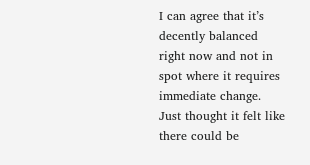I can agree that it’s decently balanced right now and not in spot where it requires immediate change. Just thought it felt like there could be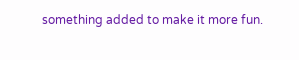something added to make it more fun.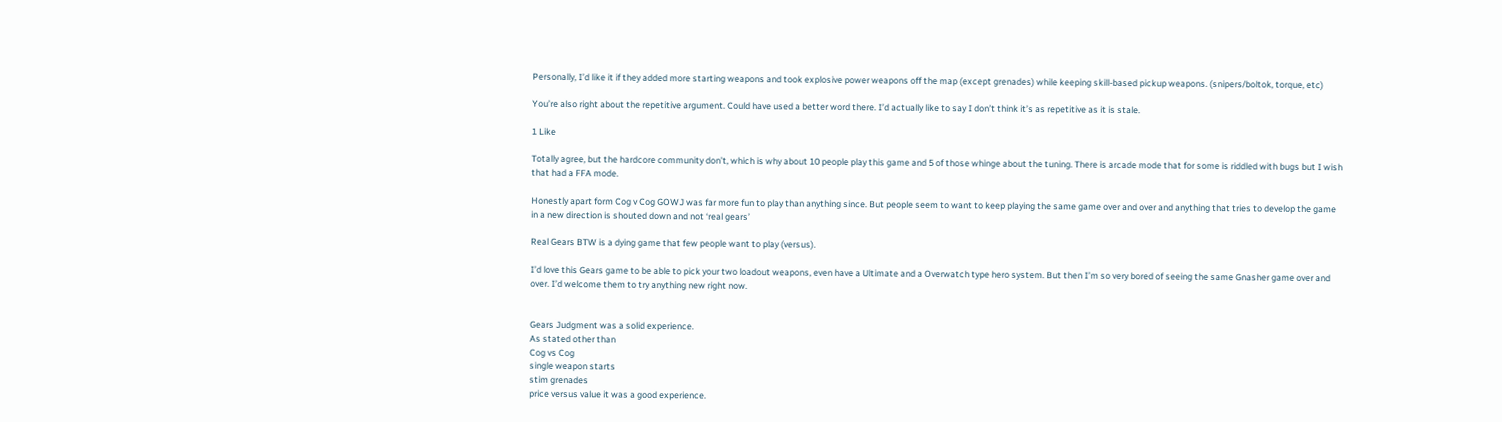Personally, I’d like it if they added more starting weapons and took explosive power weapons off the map (except grenades) while keeping skill-based pickup weapons. (snipers/boltok, torque, etc)

You’re also right about the repetitive argument. Could have used a better word there. I’d actually like to say I don’t think it’s as repetitive as it is stale.

1 Like

Totally agree, but the hardcore community don’t, which is why about 10 people play this game and 5 of those whinge about the tuning. There is arcade mode that for some is riddled with bugs but I wish that had a FFA mode.

Honestly apart form Cog v Cog GOWJ was far more fun to play than anything since. But people seem to want to keep playing the same game over and over and anything that tries to develop the game in a new direction is shouted down and not ‘real gears’

Real Gears BTW is a dying game that few people want to play (versus).

I’d love this Gears game to be able to pick your two loadout weapons, even have a Ultimate and a Overwatch type hero system. But then I’m so very bored of seeing the same Gnasher game over and over. I’d welcome them to try anything new right now.


Gears Judgment was a solid experience.
As stated other than
Cog vs Cog
single weapon starts
stim grenades
price versus value it was a good experience.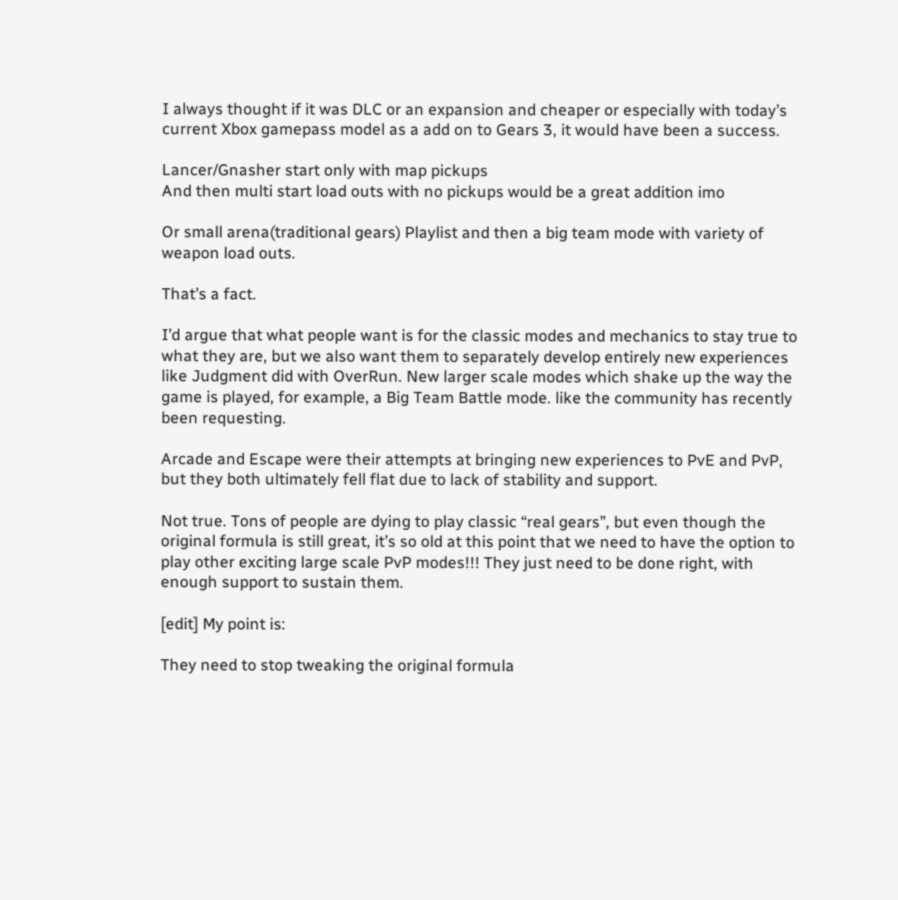I always thought if it was DLC or an expansion and cheaper or especially with today’s current Xbox gamepass model as a add on to Gears 3, it would have been a success.

Lancer/Gnasher start only with map pickups
And then multi start load outs with no pickups would be a great addition imo

Or small arena(traditional gears) Playlist and then a big team mode with variety of weapon load outs.

That’s a fact.

I’d argue that what people want is for the classic modes and mechanics to stay true to what they are, but we also want them to separately develop entirely new experiences like Judgment did with OverRun. New larger scale modes which shake up the way the game is played, for example, a Big Team Battle mode. like the community has recently been requesting.

Arcade and Escape were their attempts at bringing new experiences to PvE and PvP, but they both ultimately fell flat due to lack of stability and support.

Not true. Tons of people are dying to play classic “real gears”, but even though the original formula is still great, it’s so old at this point that we need to have the option to play other exciting large scale PvP modes!!! They just need to be done right, with enough support to sustain them.

[edit] My point is:

They need to stop tweaking the original formula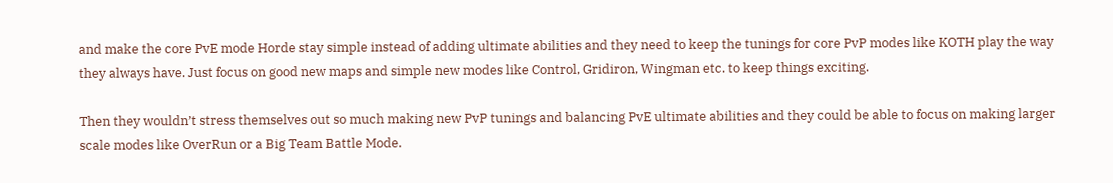and make the core PvE mode Horde stay simple instead of adding ultimate abilities and they need to keep the tunings for core PvP modes like KOTH play the way they always have. Just focus on good new maps and simple new modes like Control, Gridiron, Wingman etc. to keep things exciting.

Then they wouldn’t stress themselves out so much making new PvP tunings and balancing PvE ultimate abilities and they could be able to focus on making larger scale modes like OverRun or a Big Team Battle Mode.